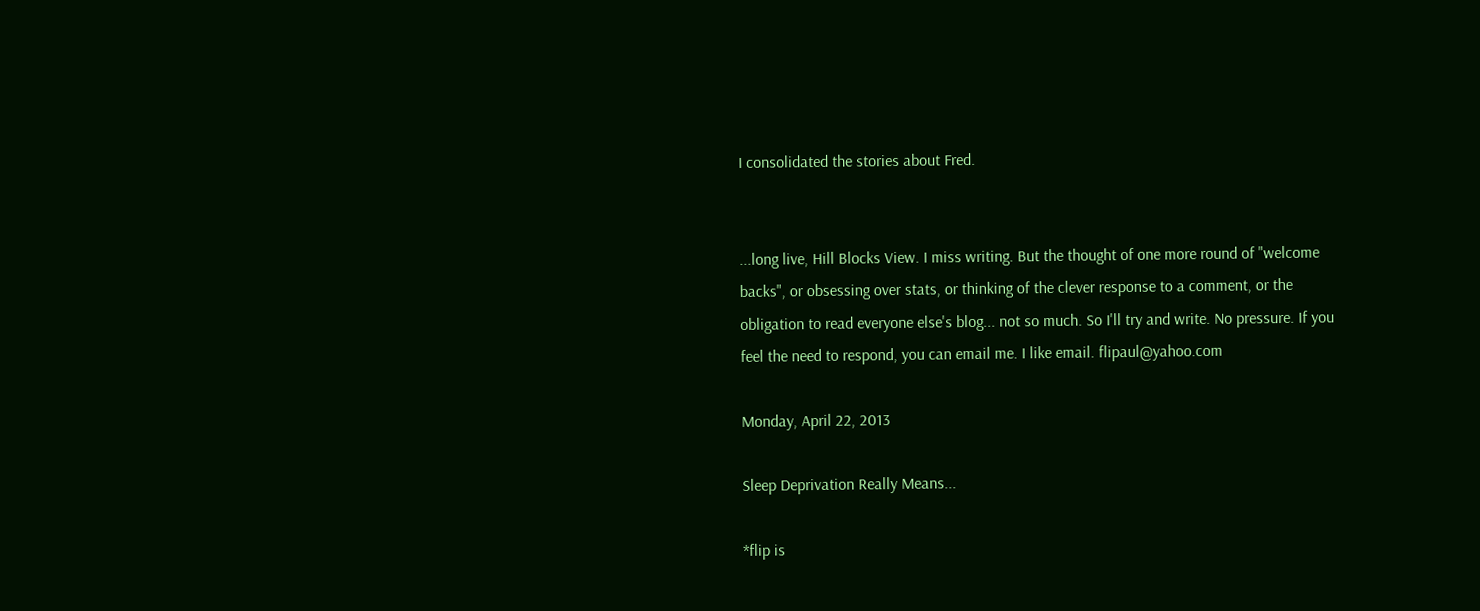I consolidated the stories about Fred.


...long live, Hill Blocks View. I miss writing. But the thought of one more round of "welcome backs", or obsessing over stats, or thinking of the clever response to a comment, or the obligation to read everyone else's blog... not so much. So I'll try and write. No pressure. If you feel the need to respond, you can email me. I like email. flipaul@yahoo.com

Monday, April 22, 2013

Sleep Deprivation Really Means...

*flip is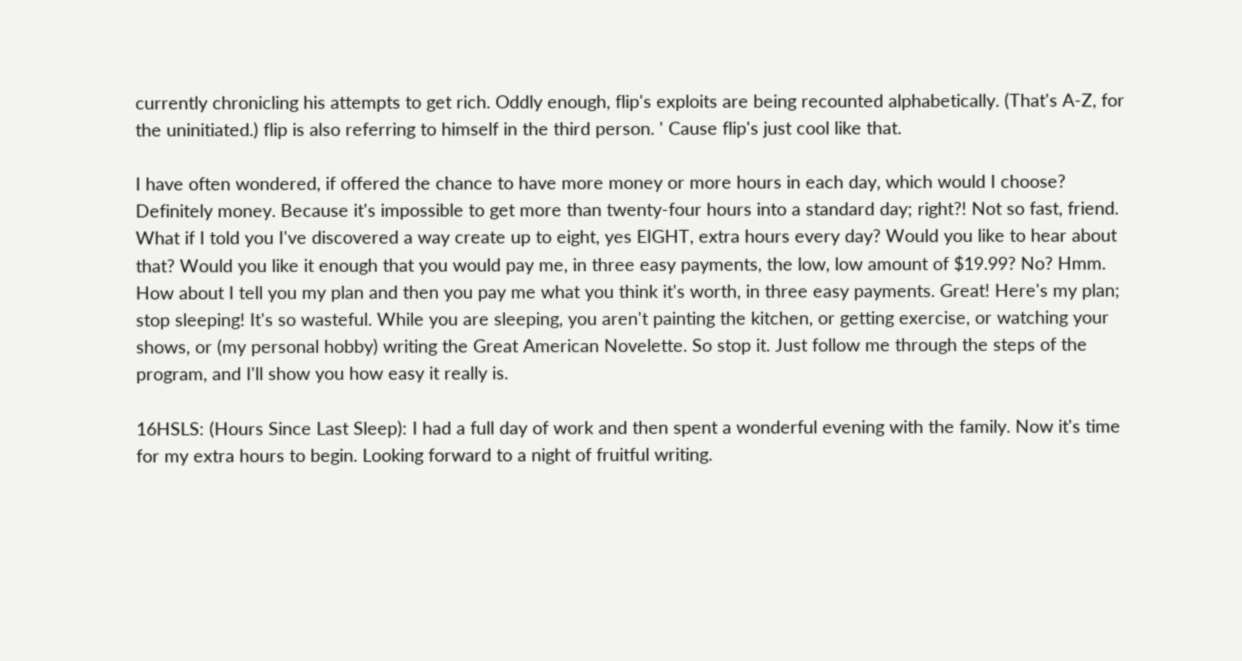currently chronicling his attempts to get rich. Oddly enough, flip's exploits are being recounted alphabetically. (That's A-Z, for the uninitiated.) flip is also referring to himself in the third person. ' Cause flip's just cool like that.

I have often wondered, if offered the chance to have more money or more hours in each day, which would I choose? Definitely money. Because it's impossible to get more than twenty-four hours into a standard day; right?! Not so fast, friend. What if I told you I've discovered a way create up to eight, yes EIGHT, extra hours every day? Would you like to hear about that? Would you like it enough that you would pay me, in three easy payments, the low, low amount of $19.99? No? Hmm. How about I tell you my plan and then you pay me what you think it's worth, in three easy payments. Great! Here's my plan; stop sleeping! It's so wasteful. While you are sleeping, you aren't painting the kitchen, or getting exercise, or watching your shows, or (my personal hobby) writing the Great American Novelette. So stop it. Just follow me through the steps of the program, and I'll show you how easy it really is.

16HSLS: (Hours Since Last Sleep): I had a full day of work and then spent a wonderful evening with the family. Now it's time for my extra hours to begin. Looking forward to a night of fruitful writing.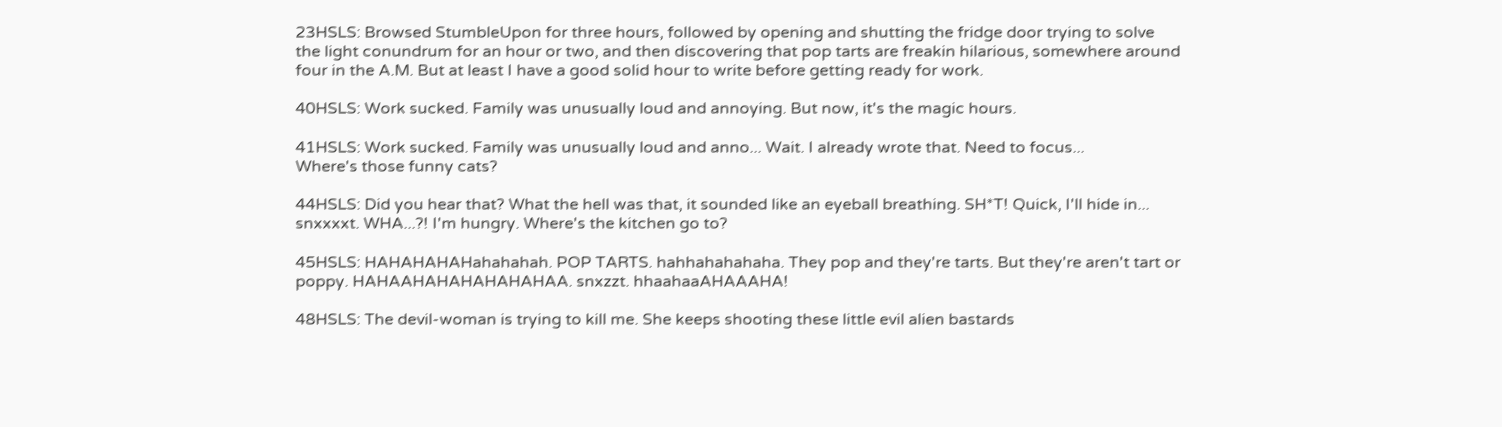23HSLS: Browsed StumbleUpon for three hours, followed by opening and shutting the fridge door trying to solve the light conundrum for an hour or two, and then discovering that pop tarts are freakin hilarious, somewhere around four in the A.M. But at least I have a good solid hour to write before getting ready for work.

40HSLS: Work sucked. Family was unusually loud and annoying. But now, it's the magic hours.

41HSLS: Work sucked. Family was unusually loud and anno... Wait. I already wrote that. Need to focus...                Where's those funny cats?

44HSLS: Did you hear that? What the hell was that, it sounded like an eyeball breathing. SH*T! Quick, I'll hide in... snxxxxt. WHA...?! I'm hungry. Where's the kitchen go to?

45HSLS: HAHAHAHAHahahahah. POP TARTS. hahhahahahaha. They pop and they're tarts. But they're aren't tart or poppy. HAHAAHAHAHAHAHAHAA. snxzzt. hhaahaaAHAAAHA!

48HSLS: The devil-woman is trying to kill me. She keeps shooting these little evil alien bastards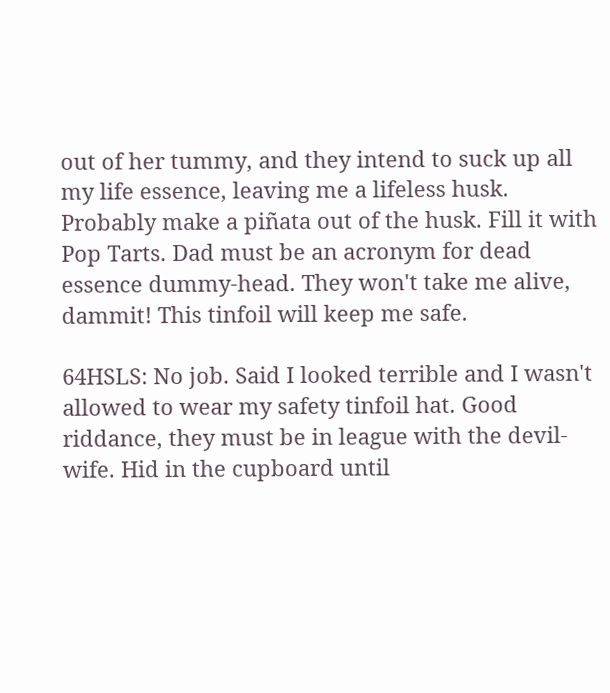out of her tummy, and they intend to suck up all my life essence, leaving me a lifeless husk. Probably make a piñata out of the husk. Fill it with Pop Tarts. Dad must be an acronym for dead essence dummy-head. They won't take me alive, dammit! This tinfoil will keep me safe.

64HSLS: No job. Said I looked terrible and I wasn't allowed to wear my safety tinfoil hat. Good riddance, they must be in league with the devil-wife. Hid in the cupboard until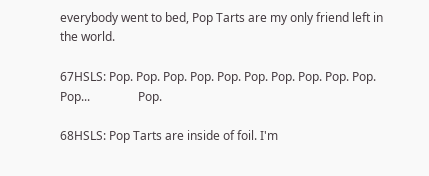everybody went to bed, Pop Tarts are my only friend left in the world.

67HSLS: Pop. Pop. Pop. Pop. Pop. Pop. Pop. Pop. Pop. Pop. Pop...                Pop.

68HSLS: Pop Tarts are inside of foil. I'm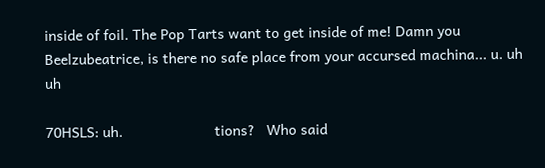inside of foil. The Pop Tarts want to get inside of me! Damn you Beelzubeatrice, is there no safe place from your accursed machina... u. uh     uh

70HSLS: uh.                       tions?   Who said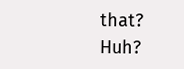that?                    Huh?